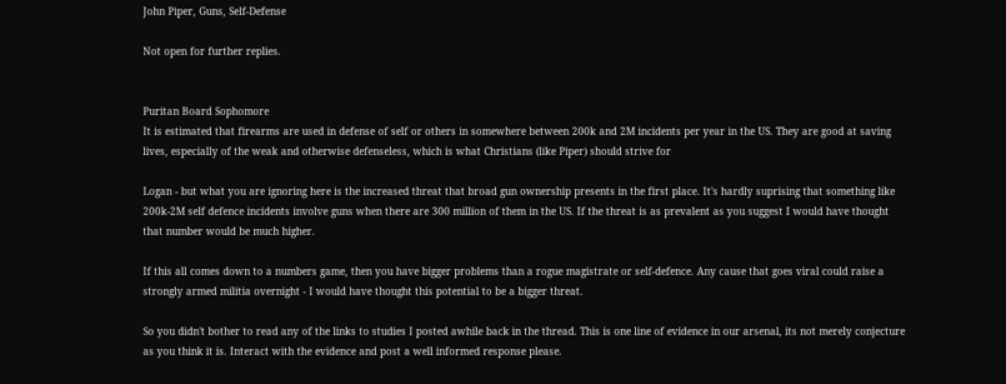John Piper, Guns, Self-Defense

Not open for further replies.


Puritan Board Sophomore
It is estimated that firearms are used in defense of self or others in somewhere between 200k and 2M incidents per year in the US. They are good at saving lives, especially of the weak and otherwise defenseless, which is what Christians (like Piper) should strive for

Logan - but what you are ignoring here is the increased threat that broad gun ownership presents in the first place. It's hardly suprising that something like 200k-2M self defence incidents involve guns when there are 300 million of them in the US. If the threat is as prevalent as you suggest I would have thought that number would be much higher.

If this all comes down to a numbers game, then you have bigger problems than a rogue magistrate or self-defence. Any cause that goes viral could raise a strongly armed militia overnight - I would have thought this potential to be a bigger threat.

So you didn't bother to read any of the links to studies I posted awhile back in the thread. This is one line of evidence in our arsenal, its not merely conjecture as you think it is. Interact with the evidence and post a well informed response please.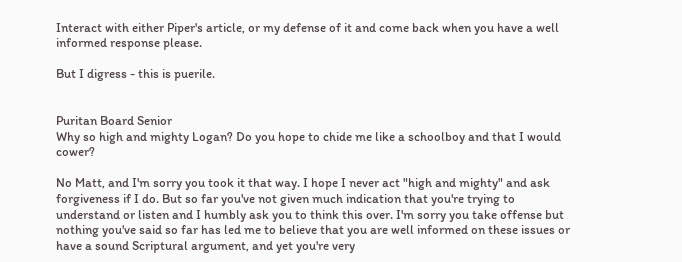Interact with either Piper's article, or my defense of it and come back when you have a well informed response please.

But I digress - this is puerile.


Puritan Board Senior
Why so high and mighty Logan? Do you hope to chide me like a schoolboy and that I would cower?

No Matt, and I'm sorry you took it that way. I hope I never act "high and mighty" and ask forgiveness if I do. But so far you've not given much indication that you're trying to understand or listen and I humbly ask you to think this over. I'm sorry you take offense but nothing you've said so far has led me to believe that you are well informed on these issues or have a sound Scriptural argument, and yet you're very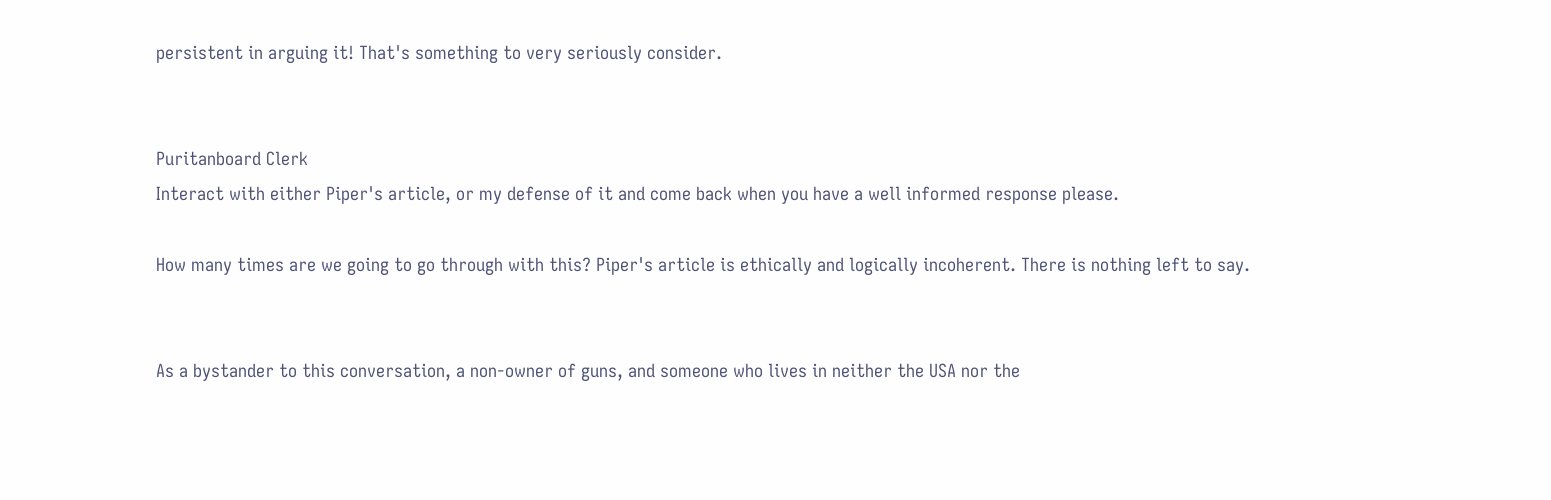persistent in arguing it! That's something to very seriously consider.


Puritanboard Clerk
Interact with either Piper's article, or my defense of it and come back when you have a well informed response please.

How many times are we going to go through with this? Piper's article is ethically and logically incoherent. There is nothing left to say.


As a bystander to this conversation, a non-owner of guns, and someone who lives in neither the USA nor the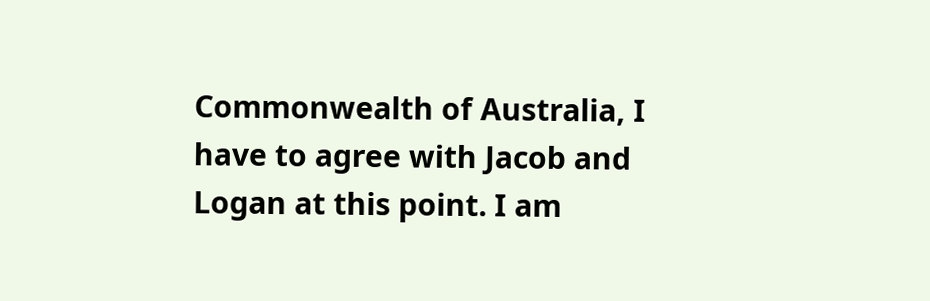Commonwealth of Australia, I have to agree with Jacob and Logan at this point. I am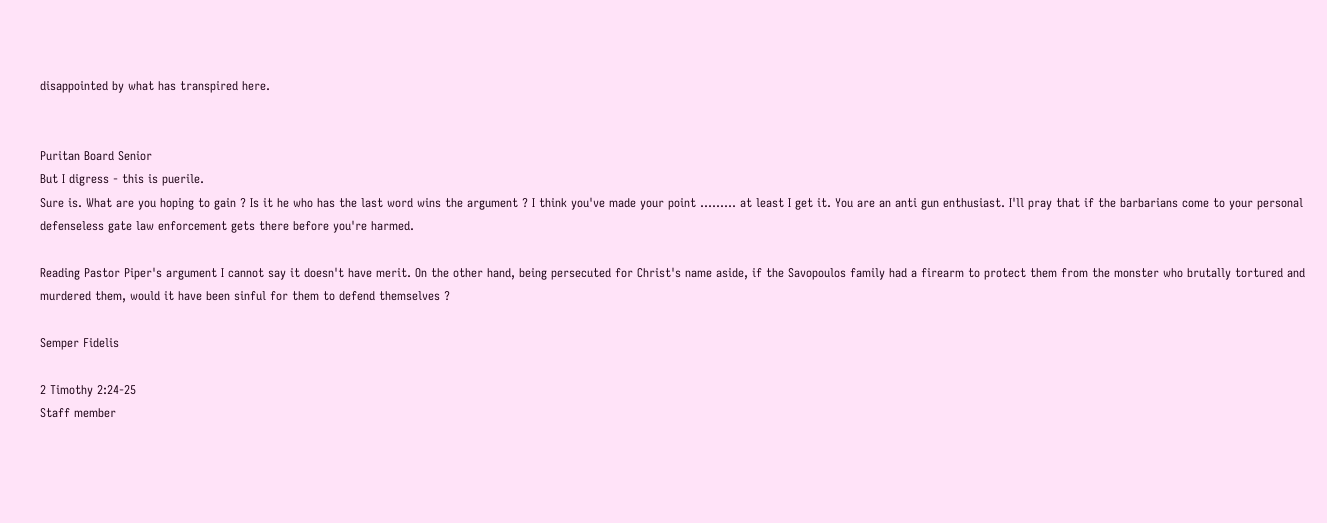disappointed by what has transpired here.


Puritan Board Senior
But I digress - this is puerile.
Sure is. What are you hoping to gain ? Is it he who has the last word wins the argument ? I think you've made your point ......... at least I get it. You are an anti gun enthusiast. I'll pray that if the barbarians come to your personal defenseless gate law enforcement gets there before you're harmed.

Reading Pastor Piper's argument I cannot say it doesn't have merit. On the other hand, being persecuted for Christ's name aside, if the Savopoulos family had a firearm to protect them from the monster who brutally tortured and murdered them, would it have been sinful for them to defend themselves ?

Semper Fidelis

2 Timothy 2:24-25
Staff member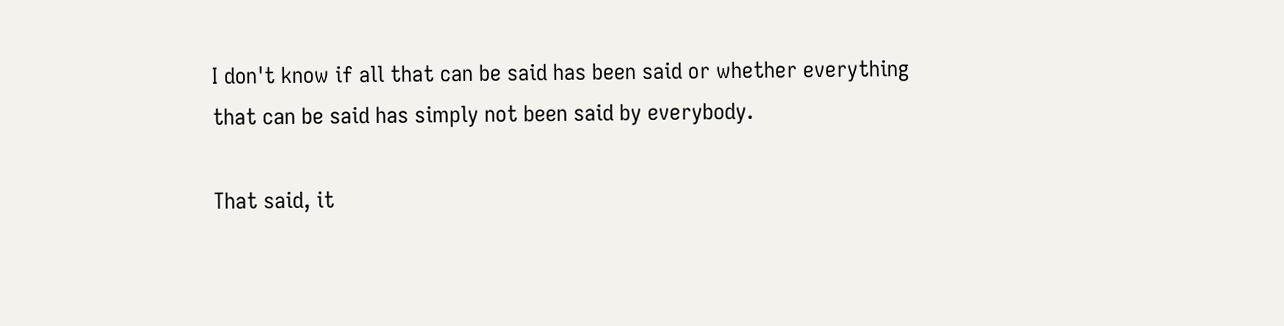I don't know if all that can be said has been said or whether everything that can be said has simply not been said by everybody.

That said, it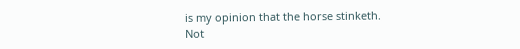is my opinion that the horse stinketh.
Not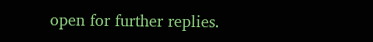open for further replies.